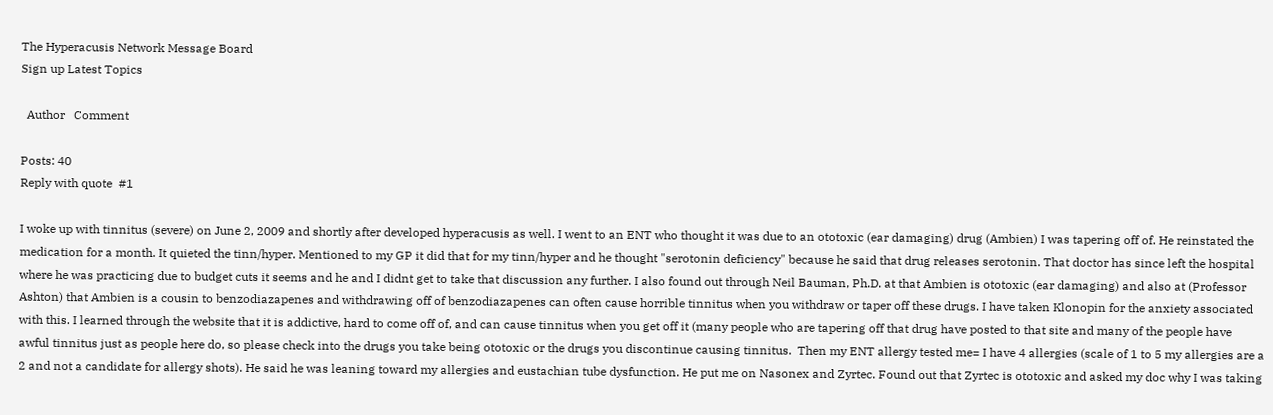The Hyperacusis Network Message Board
Sign up Latest Topics

  Author   Comment

Posts: 40
Reply with quote  #1

I woke up with tinnitus (severe) on June 2, 2009 and shortly after developed hyperacusis as well. I went to an ENT who thought it was due to an ototoxic (ear damaging) drug (Ambien) I was tapering off of. He reinstated the medication for a month. It quieted the tinn/hyper. Mentioned to my GP it did that for my tinn/hyper and he thought "serotonin deficiency" because he said that drug releases serotonin. That doctor has since left the hospital where he was practicing due to budget cuts it seems and he and I didnt get to take that discussion any further. I also found out through Neil Bauman, Ph.D. at that Ambien is ototoxic (ear damaging) and also at (Professor Ashton) that Ambien is a cousin to benzodiazapenes and withdrawing off of benzodiazapenes can often cause horrible tinnitus when you withdraw or taper off these drugs. I have taken Klonopin for the anxiety associated with this. I learned through the website that it is addictive, hard to come off of, and can cause tinnitus when you get off it (many people who are tapering off that drug have posted to that site and many of the people have awful tinnitus just as people here do, so please check into the drugs you take being ototoxic or the drugs you discontinue causing tinnitus.  Then my ENT allergy tested me= I have 4 allergies (scale of 1 to 5 my allergies are a 2 and not a candidate for allergy shots). He said he was leaning toward my allergies and eustachian tube dysfunction. He put me on Nasonex and Zyrtec. Found out that Zyrtec is ototoxic and asked my doc why I was taking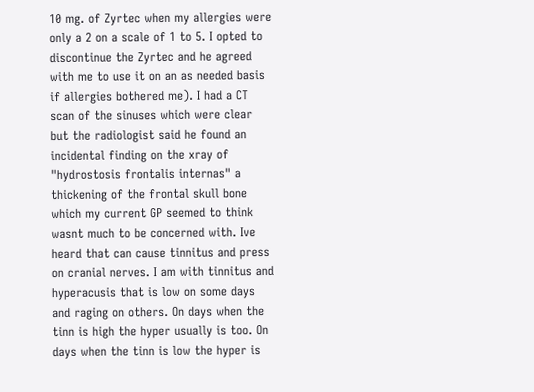10 mg. of Zyrtec when my allergies were only a 2 on a scale of 1 to 5. I opted to discontinue the Zyrtec and he agreed with me to use it on an as needed basis if allergies bothered me). I had a CT scan of the sinuses which were clear but the radiologist said he found an incidental finding on the xray of "hydrostosis frontalis internas" a thickening of the frontal skull bone which my current GP seemed to think wasnt much to be concerned with. Ive heard that can cause tinnitus and press on cranial nerves. I am with tinnitus and hyperacusis that is low on some days and raging on others. On days when the tinn is high the hyper usually is too. On days when the tinn is low the hyper is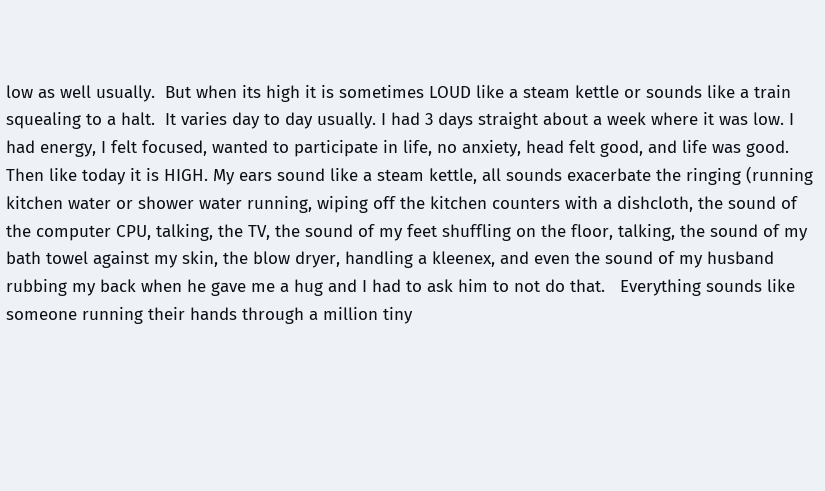low as well usually.  But when its high it is sometimes LOUD like a steam kettle or sounds like a train squealing to a halt.  It varies day to day usually. I had 3 days straight about a week where it was low. I had energy, I felt focused, wanted to participate in life, no anxiety, head felt good, and life was good. Then like today it is HIGH. My ears sound like a steam kettle, all sounds exacerbate the ringing (running kitchen water or shower water running, wiping off the kitchen counters with a dishcloth, the sound of the computer CPU, talking, the TV, the sound of my feet shuffling on the floor, talking, the sound of my bath towel against my skin, the blow dryer, handling a kleenex, and even the sound of my husband rubbing my back when he gave me a hug and I had to ask him to not do that.   Everything sounds like someone running their hands through a million tiny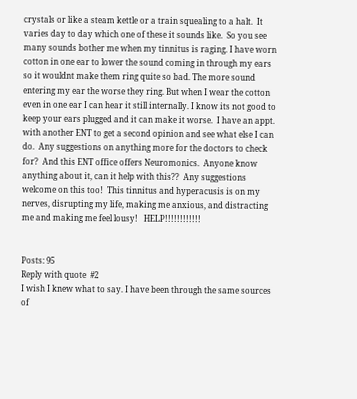crystals or like a steam kettle or a train squealing to a halt.  It varies day to day which one of these it sounds like.  So you see many sounds bother me when my tinnitus is raging. I have worn cotton in one ear to lower the sound coming in through my ears so it wouldnt make them ring quite so bad. The more sound entering my ear the worse they ring. But when I wear the cotton even in one ear I can hear it still internally. I know its not good to keep your ears plugged and it can make it worse.  I have an appt. with another ENT to get a second opinion and see what else I can do.  Any suggestions on anything more for the doctors to check for?  And this ENT office offers Neuromonics.  Anyone know anything about it, can it help with this??  Any suggestions welcome on this too!  This tinnitus and hyperacusis is on my nerves, disrupting my life, making me anxious, and distracting me and making me feel lousy!   HELP!!!!!!!!!!!!


Posts: 95
Reply with quote  #2
I wish I knew what to say. I have been through the same sources of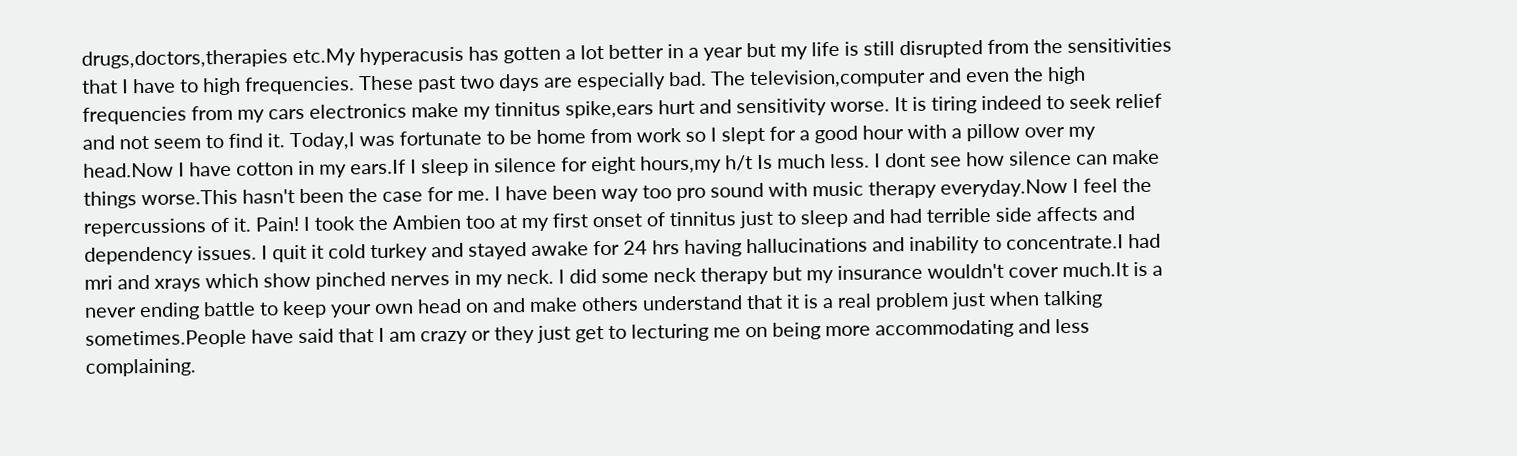drugs,doctors,therapies etc.My hyperacusis has gotten a lot better in a year but my life is still disrupted from the sensitivities that I have to high frequencies. These past two days are especially bad. The television,computer and even the high frequencies from my cars electronics make my tinnitus spike,ears hurt and sensitivity worse. It is tiring indeed to seek relief and not seem to find it. Today,I was fortunate to be home from work so I slept for a good hour with a pillow over my head.Now I have cotton in my ears.If I sleep in silence for eight hours,my h/t Is much less. I dont see how silence can make things worse.This hasn't been the case for me. I have been way too pro sound with music therapy everyday.Now I feel the repercussions of it. Pain! I took the Ambien too at my first onset of tinnitus just to sleep and had terrible side affects and dependency issues. I quit it cold turkey and stayed awake for 24 hrs having hallucinations and inability to concentrate.I had mri and xrays which show pinched nerves in my neck. I did some neck therapy but my insurance wouldn't cover much.It is a never ending battle to keep your own head on and make others understand that it is a real problem just when talking sometimes.People have said that I am crazy or they just get to lecturing me on being more accommodating and less complaining.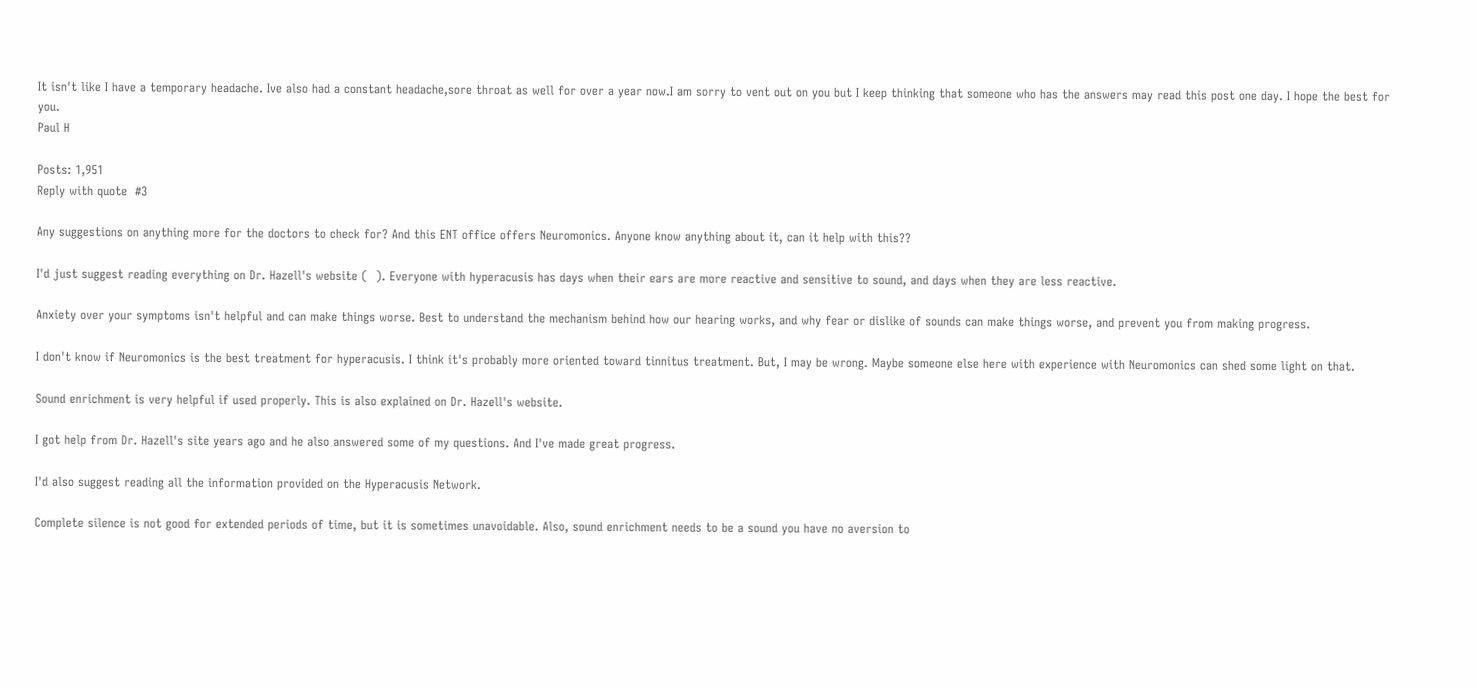It isn't like I have a temporary headache. Ive also had a constant headache,sore throat as well for over a year now.I am sorry to vent out on you but I keep thinking that someone who has the answers may read this post one day. I hope the best for you.
Paul H

Posts: 1,951
Reply with quote  #3

Any suggestions on anything more for the doctors to check for? And this ENT office offers Neuromonics. Anyone know anything about it, can it help with this??

I'd just suggest reading everything on Dr. Hazell's website (  ). Everyone with hyperacusis has days when their ears are more reactive and sensitive to sound, and days when they are less reactive.

Anxiety over your symptoms isn't helpful and can make things worse. Best to understand the mechanism behind how our hearing works, and why fear or dislike of sounds can make things worse, and prevent you from making progress.

I don't know if Neuromonics is the best treatment for hyperacusis. I think it's probably more oriented toward tinnitus treatment. But, I may be wrong. Maybe someone else here with experience with Neuromonics can shed some light on that.

Sound enrichment is very helpful if used properly. This is also explained on Dr. Hazell's website.

I got help from Dr. Hazell's site years ago and he also answered some of my questions. And I've made great progress.

I'd also suggest reading all the information provided on the Hyperacusis Network.

Complete silence is not good for extended periods of time, but it is sometimes unavoidable. Also, sound enrichment needs to be a sound you have no aversion to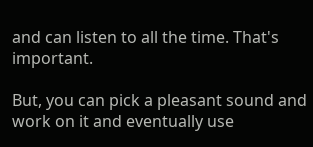and can listen to all the time. That's important.

But, you can pick a pleasant sound and work on it and eventually use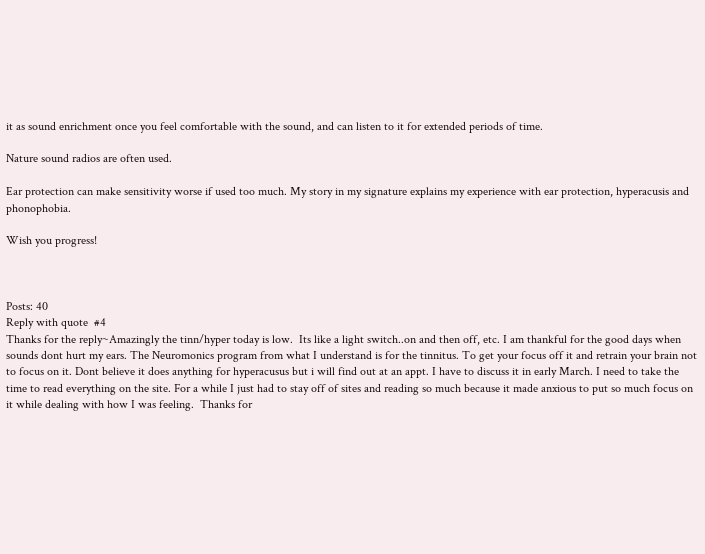it as sound enrichment once you feel comfortable with the sound, and can listen to it for extended periods of time.

Nature sound radios are often used.

Ear protection can make sensitivity worse if used too much. My story in my signature explains my experience with ear protection, hyperacusis and phonophobia.

Wish you progress!



Posts: 40
Reply with quote  #4
Thanks for the reply~Amazingly the tinn/hyper today is low.  Its like a light switch..on and then off, etc. I am thankful for the good days when sounds dont hurt my ears. The Neuromonics program from what I understand is for the tinnitus. To get your focus off it and retrain your brain not to focus on it. Dont believe it does anything for hyperacusus but i will find out at an appt. I have to discuss it in early March. I need to take the time to read everything on the site. For a while I just had to stay off of sites and reading so much because it made anxious to put so much focus on it while dealing with how I was feeling.  Thanks for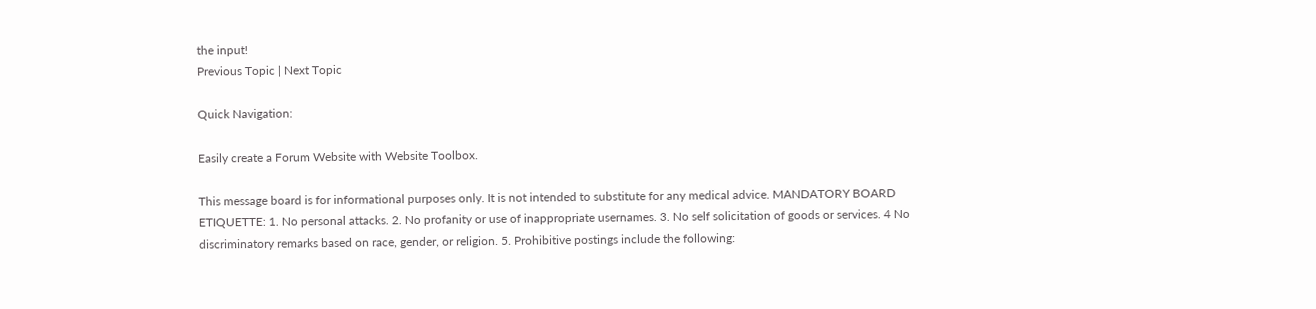the input!
Previous Topic | Next Topic

Quick Navigation:

Easily create a Forum Website with Website Toolbox.

This message board is for informational purposes only. It is not intended to substitute for any medical advice. MANDATORY BOARD ETIQUETTE: 1. No personal attacks. 2. No profanity or use of inappropriate usernames. 3. No self solicitation of goods or services. 4 No discriminatory remarks based on race, gender, or religion. 5. Prohibitive postings include the following: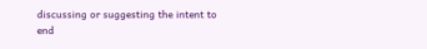discussing or suggesting the intent to end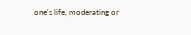one's life, moderating or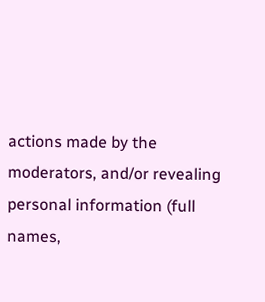actions made by the moderators, and/or revealing personal information (full names,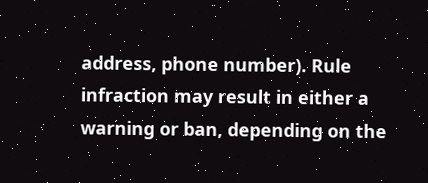address, phone number). Rule infraction may result in either a warning or ban, depending on the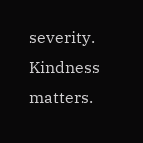severity. Kindness matters.